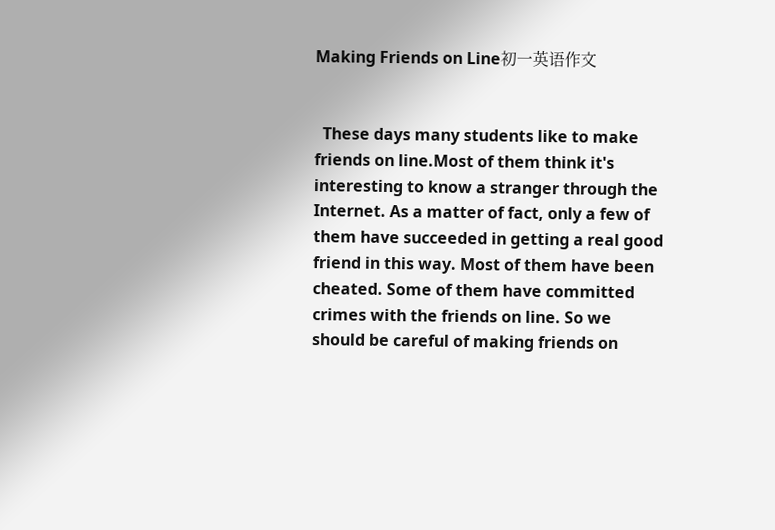Making Friends on Line初一英语作文


  These days many students like to make friends on line.Most of them think it's interesting to know a stranger through the Internet. As a matter of fact, only a few of them have succeeded in getting a real good friend in this way. Most of them have been cheated. Some of them have committed crimes with the friends on line. So we should be careful of making friends on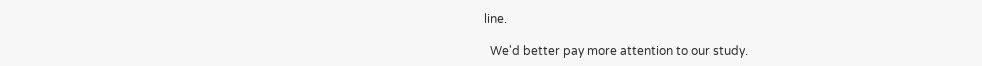line.

  We'd better pay more attention to our study.